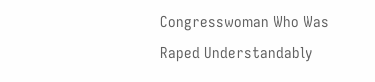Congresswoman Who Was Raped Understandably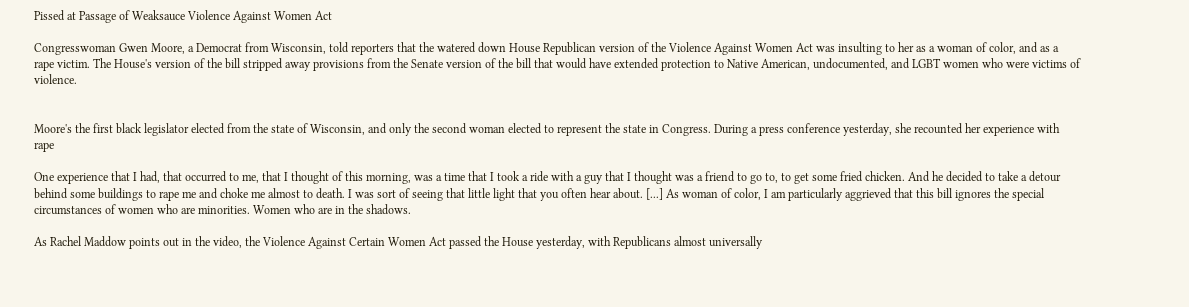Pissed at Passage of Weaksauce Violence Against Women Act

Congresswoman Gwen Moore, a Democrat from Wisconsin, told reporters that the watered down House Republican version of the Violence Against Women Act was insulting to her as a woman of color, and as a rape victim. The House's version of the bill stripped away provisions from the Senate version of the bill that would have extended protection to Native American, undocumented, and LGBT women who were victims of violence.


Moore's the first black legislator elected from the state of Wisconsin, and only the second woman elected to represent the state in Congress. During a press conference yesterday, she recounted her experience with rape

One experience that I had, that occurred to me, that I thought of this morning, was a time that I took a ride with a guy that I thought was a friend to go to, to get some fried chicken. And he decided to take a detour behind some buildings to rape me and choke me almost to death. I was sort of seeing that little light that you often hear about. [...] As woman of color, I am particularly aggrieved that this bill ignores the special circumstances of women who are minorities. Women who are in the shadows.

As Rachel Maddow points out in the video, the Violence Against Certain Women Act passed the House yesterday, with Republicans almost universally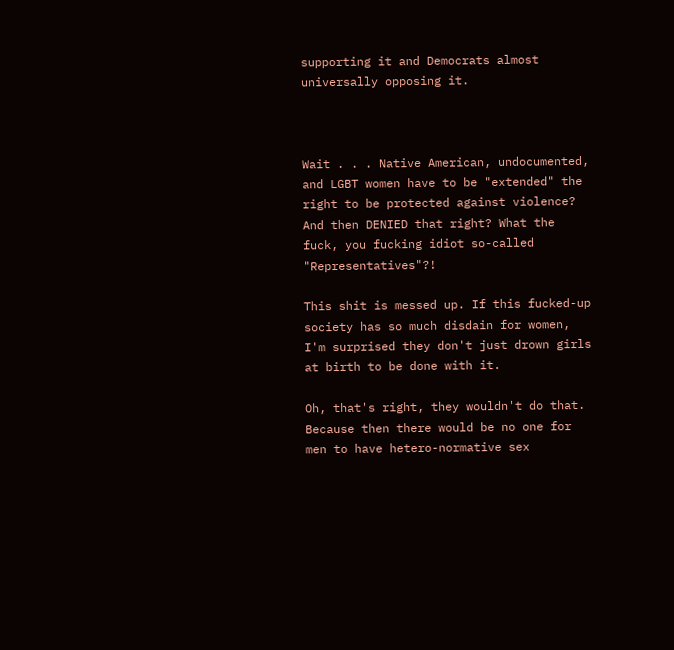supporting it and Democrats almost universally opposing it.



Wait . . . Native American, undocumented, and LGBT women have to be "extended" the right to be protected against violence? And then DENIED that right? What the fuck, you fucking idiot so-called "Representatives"?!

This shit is messed up. If this fucked-up society has so much disdain for women, I'm surprised they don't just drown girls at birth to be done with it.

Oh, that's right, they wouldn't do that. Because then there would be no one for men to have hetero-normative sex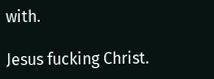with.

Jesus fucking Christ.